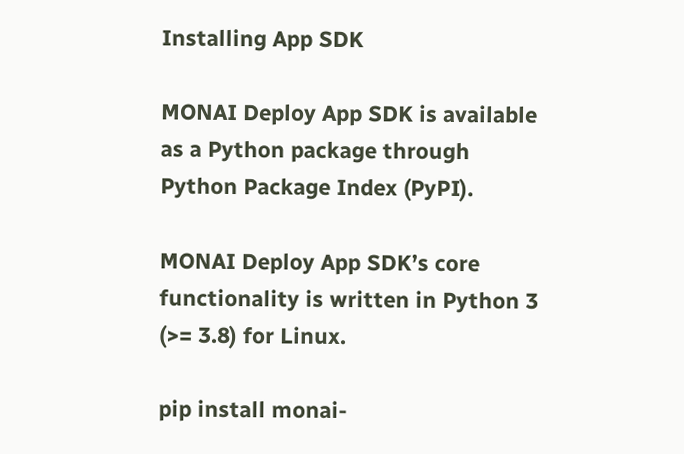Installing App SDK

MONAI Deploy App SDK is available as a Python package through Python Package Index (PyPI).

MONAI Deploy App SDK’s core functionality is written in Python 3 (>= 3.8) for Linux.

pip install monai-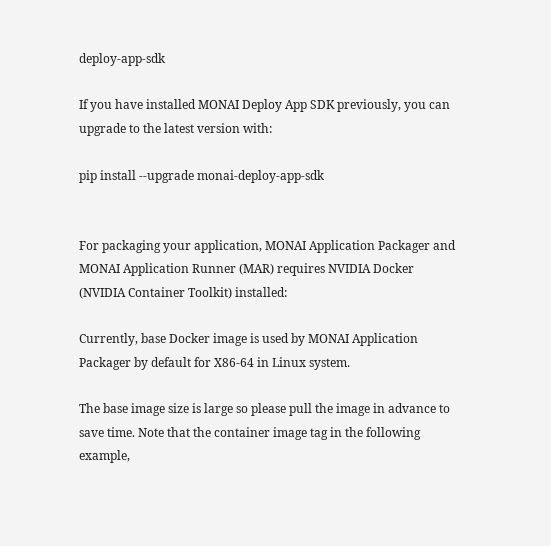deploy-app-sdk

If you have installed MONAI Deploy App SDK previously, you can upgrade to the latest version with:

pip install --upgrade monai-deploy-app-sdk


For packaging your application, MONAI Application Packager and MONAI Application Runner (MAR) requires NVIDIA Docker (NVIDIA Container Toolkit) installed:

Currently, base Docker image is used by MONAI Application Packager by default for X86-64 in Linux system.

The base image size is large so please pull the image in advance to save time. Note that the container image tag in the following example,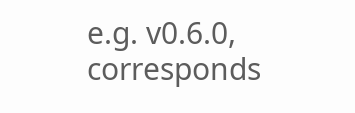e.g. v0.6.0, corresponds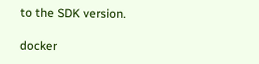to the SDK version.

docker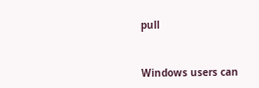pull


Windows users can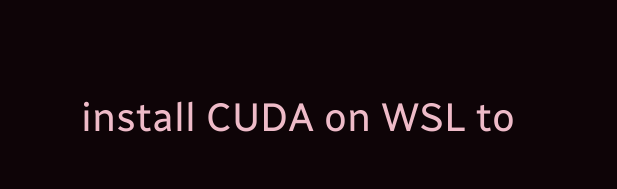install CUDA on WSL to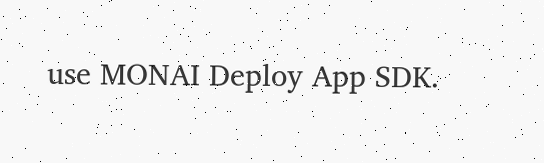use MONAI Deploy App SDK.